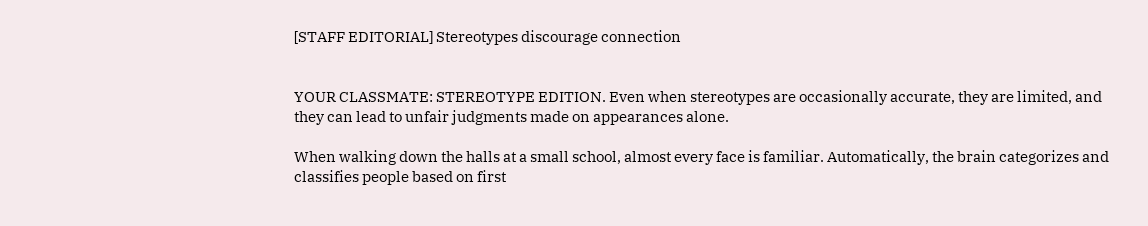[STAFF EDITORIAL] Stereotypes discourage connection


YOUR CLASSMATE: STEREOTYPE EDITION. Even when stereotypes are occasionally accurate, they are limited, and they can lead to unfair judgments made on appearances alone.

When walking down the halls at a small school, almost every face is familiar. Automatically, the brain categorizes and classifies people based on first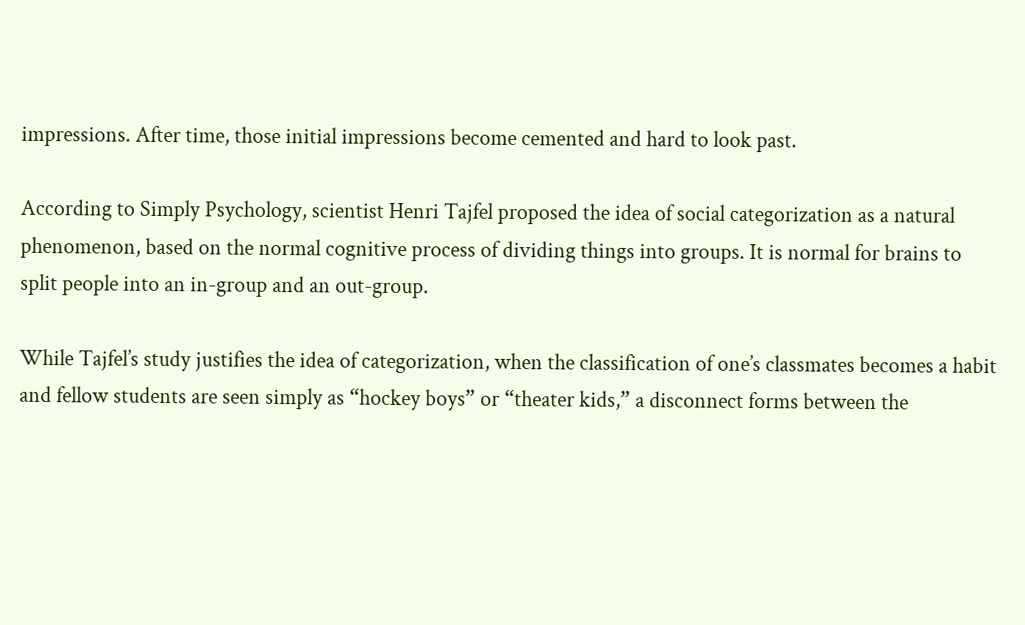impressions. After time, those initial impressions become cemented and hard to look past.

According to Simply Psychology, scientist Henri Tajfel proposed the idea of social categorization as a natural phenomenon, based on the normal cognitive process of dividing things into groups. It is normal for brains to split people into an in-group and an out-group.

While Tajfel’s study justifies the idea of categorization, when the classification of one’s classmates becomes a habit and fellow students are seen simply as “hockey boys” or “theater kids,” a disconnect forms between the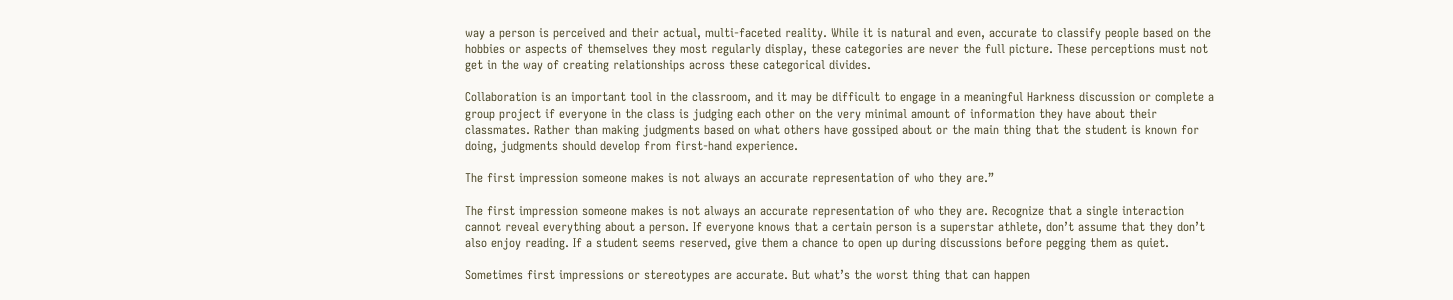way a person is perceived and their actual, multi-faceted reality. While it is natural and even, accurate to classify people based on the hobbies or aspects of themselves they most regularly display, these categories are never the full picture. These perceptions must not get in the way of creating relationships across these categorical divides.

Collaboration is an important tool in the classroom, and it may be difficult to engage in a meaningful Harkness discussion or complete a group project if everyone in the class is judging each other on the very minimal amount of information they have about their classmates. Rather than making judgments based on what others have gossiped about or the main thing that the student is known for doing, judgments should develop from first-hand experience.

The first impression someone makes is not always an accurate representation of who they are.”

The first impression someone makes is not always an accurate representation of who they are. Recognize that a single interaction cannot reveal everything about a person. If everyone knows that a certain person is a superstar athlete, don’t assume that they don’t also enjoy reading. If a student seems reserved, give them a chance to open up during discussions before pegging them as quiet.

Sometimes first impressions or stereotypes are accurate. But what’s the worst thing that can happen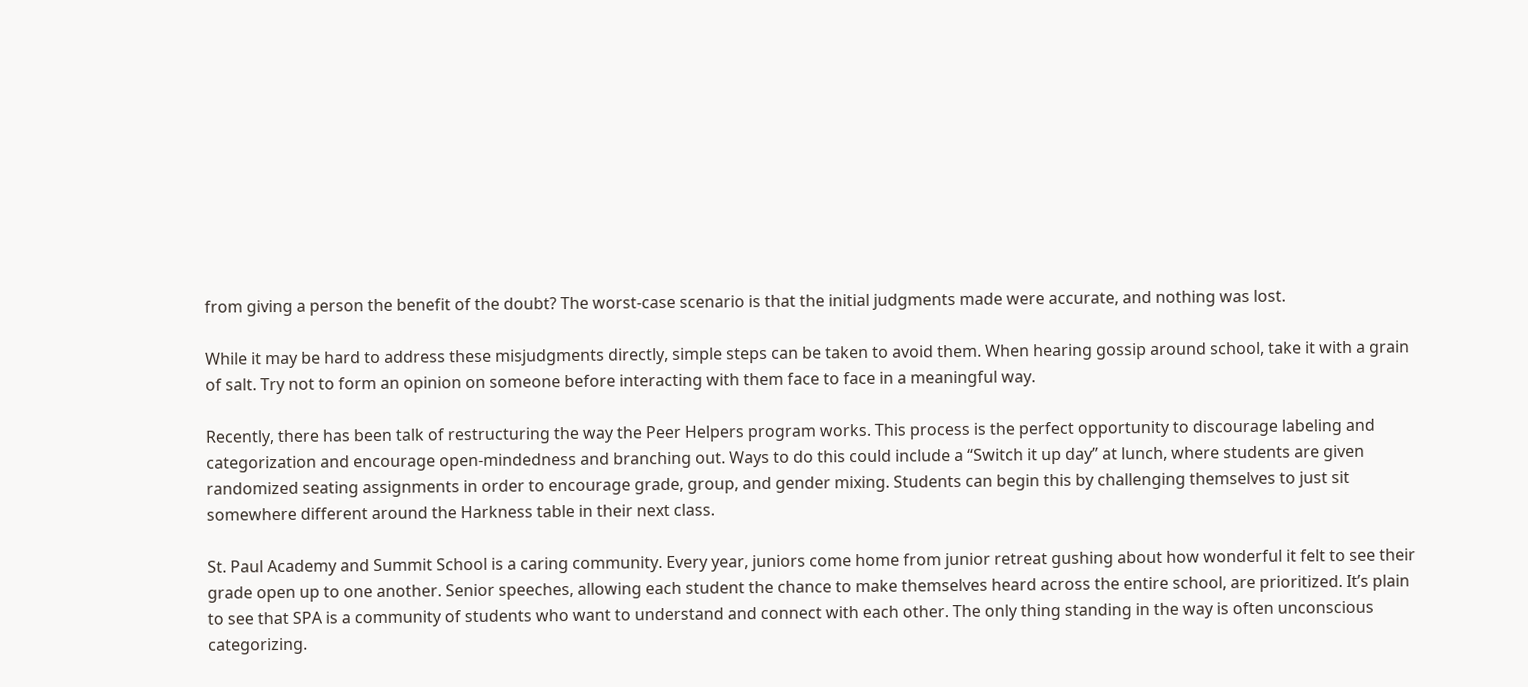from giving a person the benefit of the doubt? The worst-case scenario is that the initial judgments made were accurate, and nothing was lost.

While it may be hard to address these misjudgments directly, simple steps can be taken to avoid them. When hearing gossip around school, take it with a grain of salt. Try not to form an opinion on someone before interacting with them face to face in a meaningful way.

Recently, there has been talk of restructuring the way the Peer Helpers program works. This process is the perfect opportunity to discourage labeling and categorization and encourage open-mindedness and branching out. Ways to do this could include a “Switch it up day” at lunch, where students are given randomized seating assignments in order to encourage grade, group, and gender mixing. Students can begin this by challenging themselves to just sit somewhere different around the Harkness table in their next class.

St. Paul Academy and Summit School is a caring community. Every year, juniors come home from junior retreat gushing about how wonderful it felt to see their grade open up to one another. Senior speeches, allowing each student the chance to make themselves heard across the entire school, are prioritized. It’s plain to see that SPA is a community of students who want to understand and connect with each other. The only thing standing in the way is often unconscious categorizing.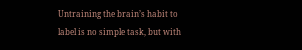Untraining the brain’s habit to label is no simple task, but with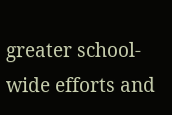greater school-wide efforts and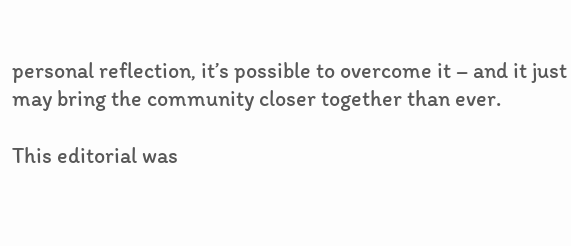personal reflection, it’s possible to overcome it – and it just may bring the community closer together than ever.

This editorial was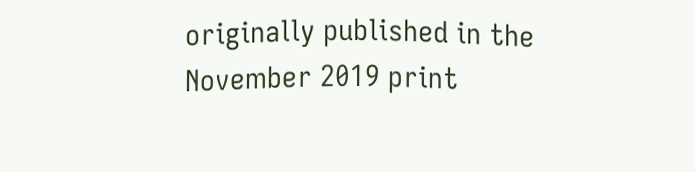originally published in the November 2019 print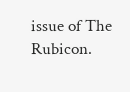issue of The Rubicon.